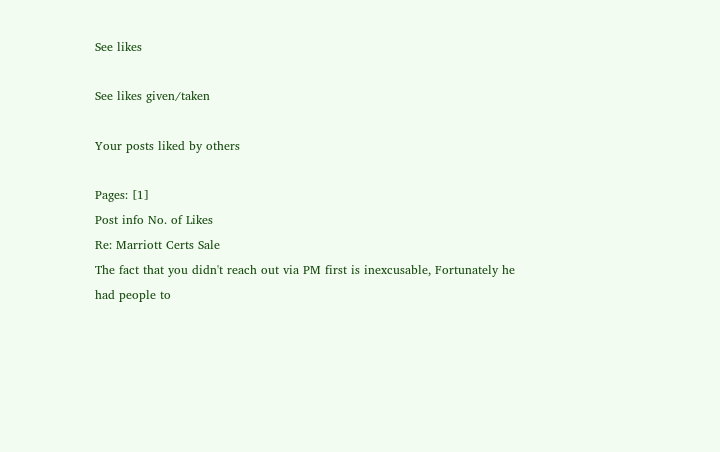See likes

See likes given/taken

Your posts liked by others

Pages: [1]
Post info No. of Likes
Re: Marriott Certs Sale
The fact that you didn't reach out via PM first is inexcusable, Fortunately he had people to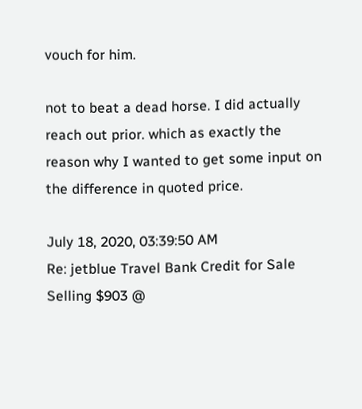vouch for him.

not to beat a dead horse. I did actually reach out prior. which as exactly the reason why I wanted to get some input on the difference in quoted price.

July 18, 2020, 03:39:50 AM
Re: jetblue Travel Bank Credit for Sale
Selling $903 @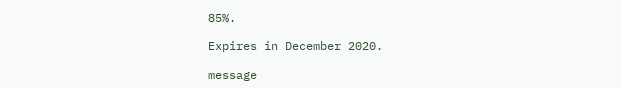85%.

Expires in December 2020.

message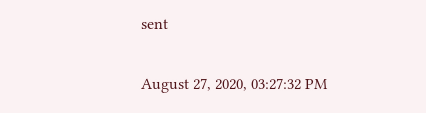sent

August 27, 2020, 03:27:32 PM